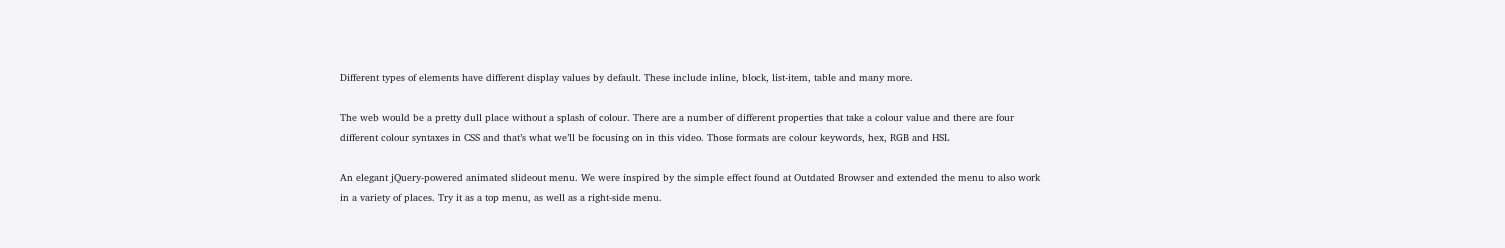Different types of elements have different display values by default. These include inline, block, list-item, table and many more.

The web would be a pretty dull place without a splash of colour. There are a number of different properties that take a colour value and there are four different colour syntaxes in CSS and that’s what we’ll be focusing on in this video. Those formats are colour keywords, hex, RGB and HSL

An elegant jQuery-powered animated slideout menu. We were inspired by the simple effect found at Outdated Browser and extended the menu to also work in a variety of places. Try it as a top menu, as well as a right-side menu.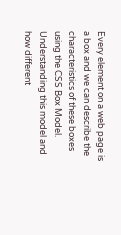Every element on a web page is a box and we can describe the characteristics of these boxes using the CSS Box Model. Understanding this model and how different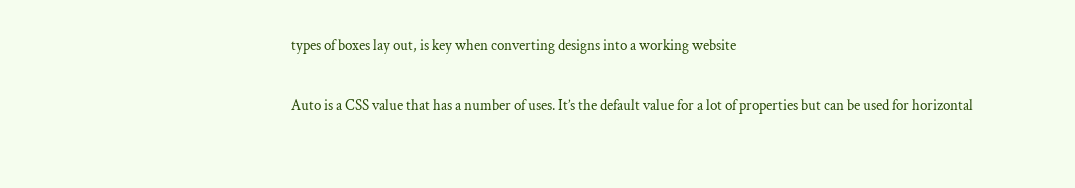types of boxes lay out, is key when converting designs into a working website

Auto is a CSS value that has a number of uses. It’s the default value for a lot of properties but can be used for horizontal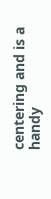centering and is a handy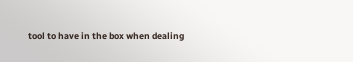tool to have in the box when dealing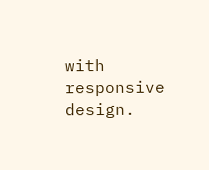with responsive design.